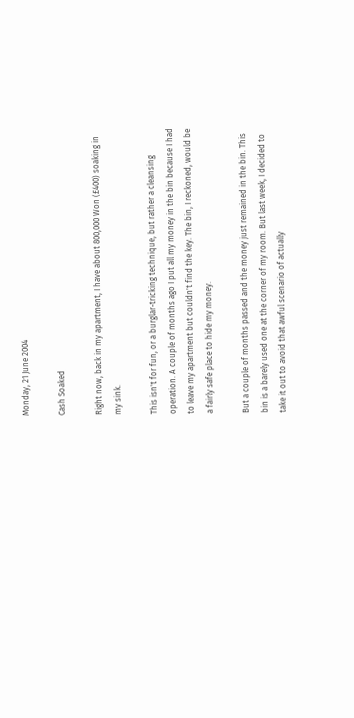Monday, 21 June 2004

Cash Soaked

Right now, back in my apartment, I have about 800,000 Won (£400) soaking in my sink.

This isn't for fun, or a burglar-tricking technique, but rather a cleansing operation. A couple of months ago I put all my money in the bin because I had to leave my apartment but couldn't find the key. The bin, I reckoned, would be a fairly safe place to hide my money.

But a couple of months passed and the money just remained in the bin. This bin is a barely used one at the corner of my room. But last week, I decided to take it out to avoid that awful scenario of actually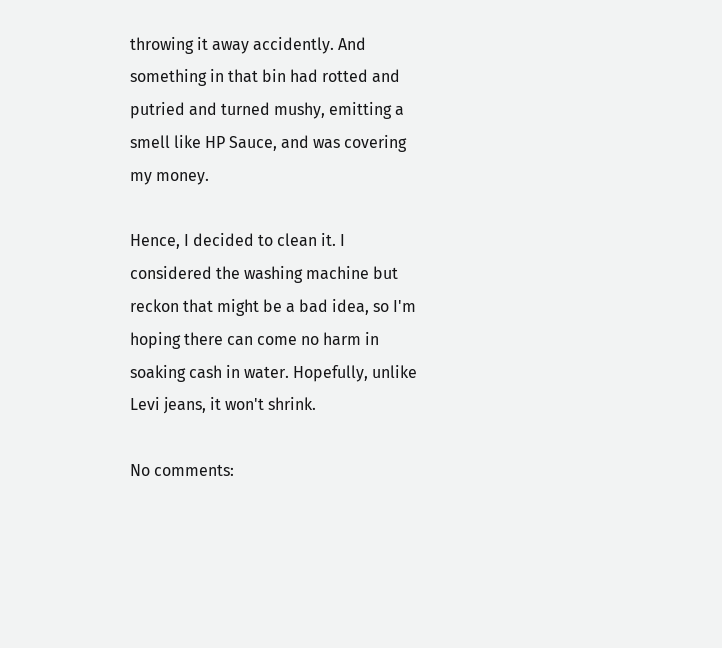throwing it away accidently. And something in that bin had rotted and putried and turned mushy, emitting a smell like HP Sauce, and was covering my money.

Hence, I decided to clean it. I considered the washing machine but reckon that might be a bad idea, so I'm hoping there can come no harm in soaking cash in water. Hopefully, unlike Levi jeans, it won't shrink.

No comments: